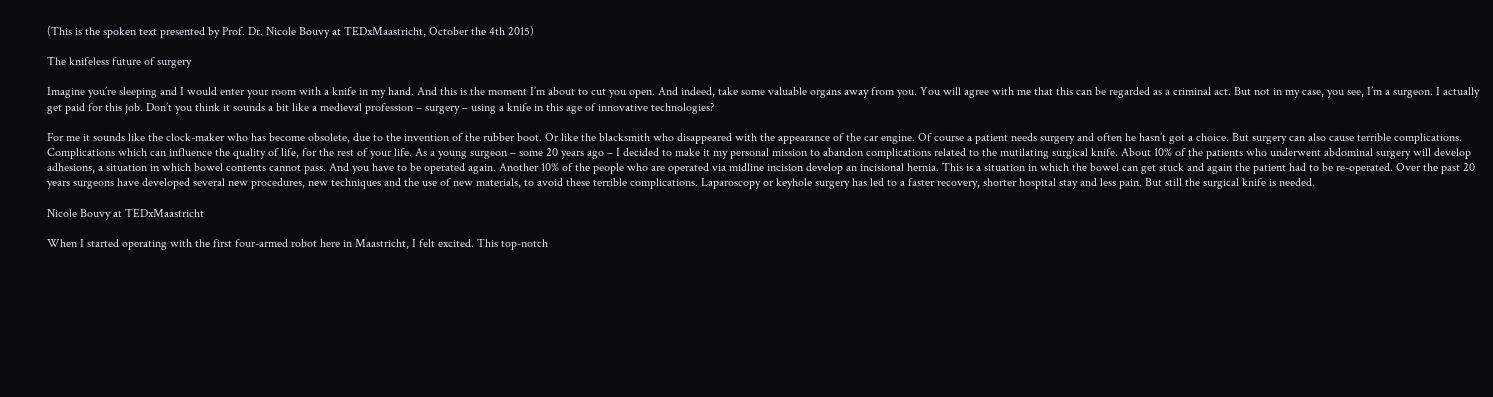(This is the spoken text presented by Prof. Dr. Nicole Bouvy at TEDxMaastricht, October the 4th 2015)

The knifeless future of surgery

Imagine you’re sleeping and I would enter your room with a knife in my hand. And this is the moment I’m about to cut you open. And indeed, take some valuable organs away from you. You will agree with me that this can be regarded as a criminal act. But not in my case, you see, I’m a surgeon. I actually get paid for this job. Don’t you think it sounds a bit like a medieval profession – surgery – using a knife in this age of innovative technologies?

For me it sounds like the clock-maker who has become obsolete, due to the invention of the rubber boot. Or like the blacksmith who disappeared with the appearance of the car engine. Of course a patient needs surgery and often he hasn’t got a choice. But surgery can also cause terrible complications. Complications which can influence the quality of life, for the rest of your life. As a young surgeon – some 20 years ago – I decided to make it my personal mission to abandon complications related to the mutilating surgical knife. About 10% of the patients who underwent abdominal surgery will develop adhesions, a situation in which bowel contents cannot pass. And you have to be operated again. Another 10% of the people who are operated via midline incision develop an incisional hernia. This is a situation in which the bowel can get stuck and again the patient had to be re-operated. Over the past 20 years surgeons have developed several new procedures, new techniques and the use of new materials, to avoid these terrible complications. Laparoscopy or keyhole surgery has led to a faster recovery, shorter hospital stay and less pain. But still the surgical knife is needed.

Nicole Bouvy at TEDxMaastricht

When I started operating with the first four-armed robot here in Maastricht, I felt excited. This top-notch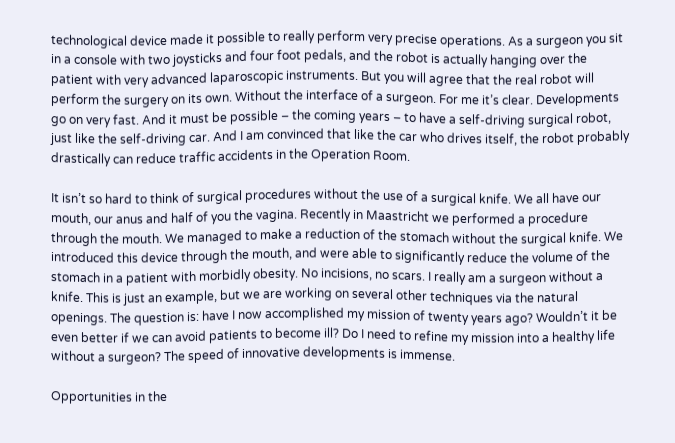technological device made it possible to really perform very precise operations. As a surgeon you sit in a console with two joysticks and four foot pedals, and the robot is actually hanging over the patient with very advanced laparoscopic instruments. But you will agree that the real robot will perform the surgery on its own. Without the interface of a surgeon. For me it’s clear. Developments go on very fast. And it must be possible – the coming years – to have a self-driving surgical robot, just like the self-driving car. And I am convinced that like the car who drives itself, the robot probably drastically can reduce traffic accidents in the Operation Room.

It isn’t so hard to think of surgical procedures without the use of a surgical knife. We all have our mouth, our anus and half of you the vagina. Recently in Maastricht we performed a procedure through the mouth. We managed to make a reduction of the stomach without the surgical knife. We introduced this device through the mouth, and were able to significantly reduce the volume of the stomach in a patient with morbidly obesity. No incisions, no scars. I really am a surgeon without a knife. This is just an example, but we are working on several other techniques via the natural openings. The question is: have I now accomplished my mission of twenty years ago? Wouldn’t it be even better if we can avoid patients to become ill? Do I need to refine my mission into a healthy life without a surgeon? The speed of innovative developments is immense.

Opportunities in the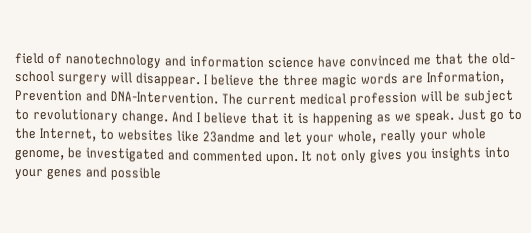field of nanotechnology and information science have convinced me that the old-school surgery will disappear. I believe the three magic words are Information, Prevention and DNA-Intervention. The current medical profession will be subject to revolutionary change. And I believe that it is happening as we speak. Just go to the Internet, to websites like 23andme and let your whole, really your whole genome, be investigated and commented upon. It not only gives you insights into your genes and possible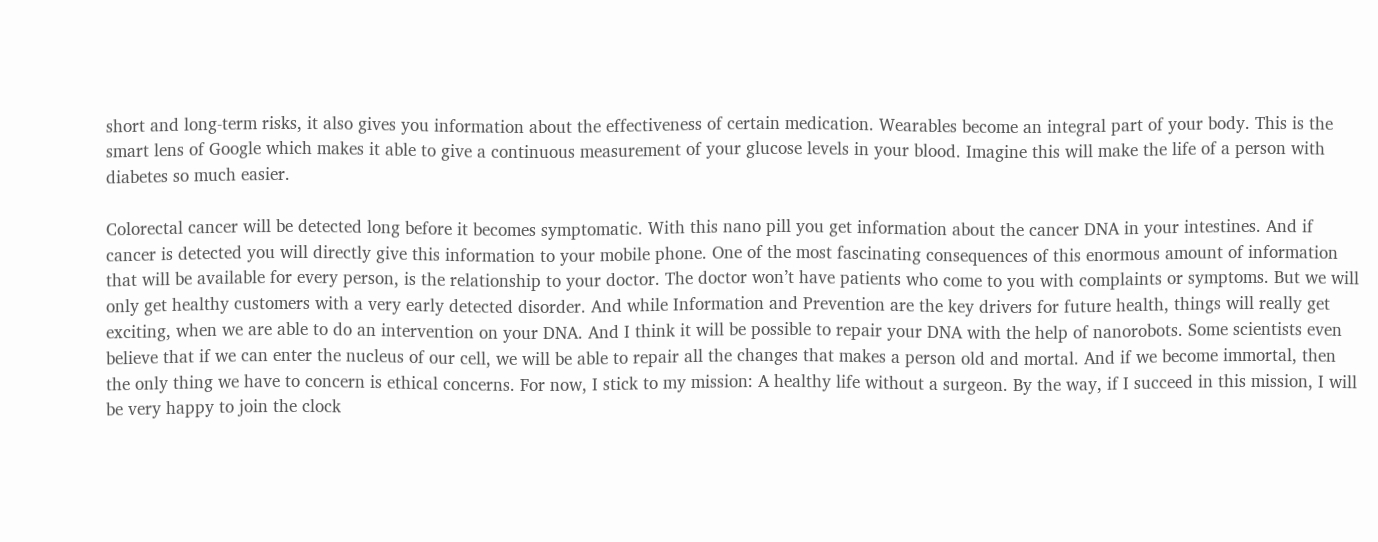short and long-term risks, it also gives you information about the effectiveness of certain medication. Wearables become an integral part of your body. This is the smart lens of Google which makes it able to give a continuous measurement of your glucose levels in your blood. Imagine this will make the life of a person with diabetes so much easier.

Colorectal cancer will be detected long before it becomes symptomatic. With this nano pill you get information about the cancer DNA in your intestines. And if cancer is detected you will directly give this information to your mobile phone. One of the most fascinating consequences of this enormous amount of information that will be available for every person, is the relationship to your doctor. The doctor won’t have patients who come to you with complaints or symptoms. But we will only get healthy customers with a very early detected disorder. And while Information and Prevention are the key drivers for future health, things will really get exciting, when we are able to do an intervention on your DNA. And I think it will be possible to repair your DNA with the help of nanorobots. Some scientists even believe that if we can enter the nucleus of our cell, we will be able to repair all the changes that makes a person old and mortal. And if we become immortal, then the only thing we have to concern is ethical concerns. For now, I stick to my mission: A healthy life without a surgeon. By the way, if I succeed in this mission, I will be very happy to join the clock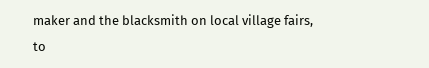maker and the blacksmith on local village fairs, to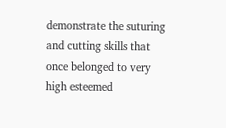demonstrate the suturing and cutting skills that once belonged to very high esteemed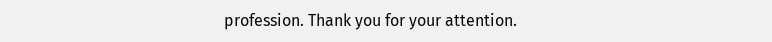profession. Thank you for your attention.